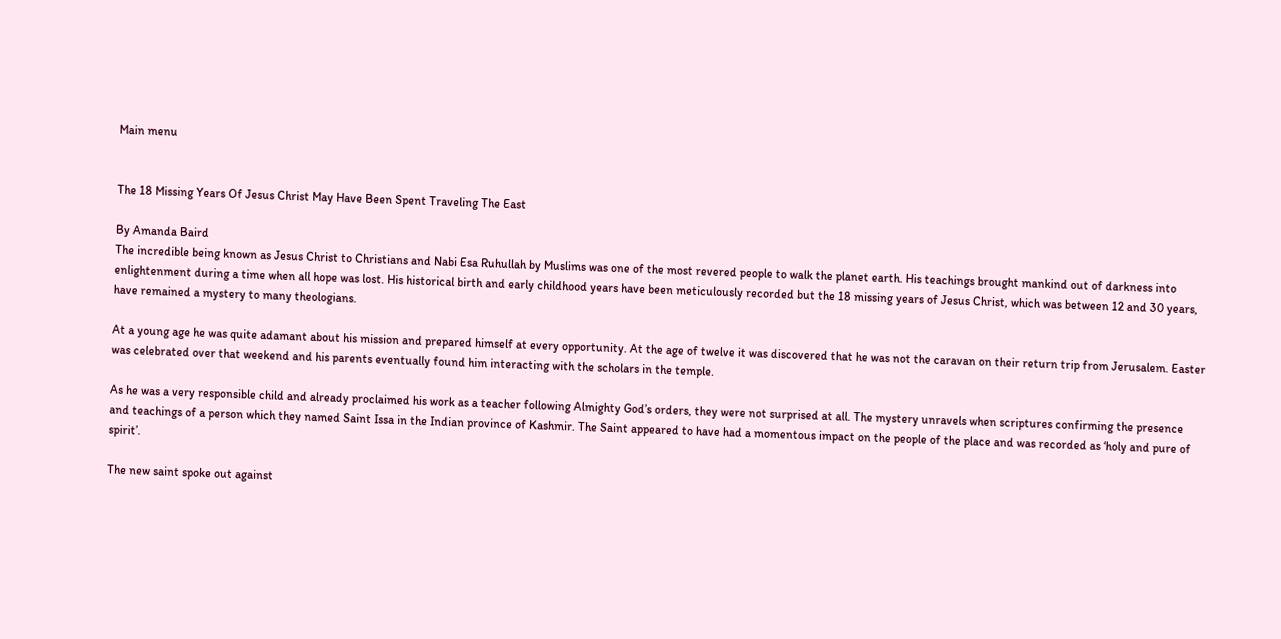Main menu


The 18 Missing Years Of Jesus Christ May Have Been Spent Traveling The East

By Amanda Baird
The incredible being known as Jesus Christ to Christians and Nabi Esa Ruhullah by Muslims was one of the most revered people to walk the planet earth. His teachings brought mankind out of darkness into enlightenment during a time when all hope was lost. His historical birth and early childhood years have been meticulously recorded but the 18 missing years of Jesus Christ, which was between 12 and 30 years, have remained a mystery to many theologians.

At a young age he was quite adamant about his mission and prepared himself at every opportunity. At the age of twelve it was discovered that he was not the caravan on their return trip from Jerusalem. Easter was celebrated over that weekend and his parents eventually found him interacting with the scholars in the temple.

As he was a very responsible child and already proclaimed his work as a teacher following Almighty God’s orders, they were not surprised at all. The mystery unravels when scriptures confirming the presence and teachings of a person which they named Saint Issa in the Indian province of Kashmir. The Saint appeared to have had a momentous impact on the people of the place and was recorded as ‘holy and pure of spirit’.

The new saint spoke out against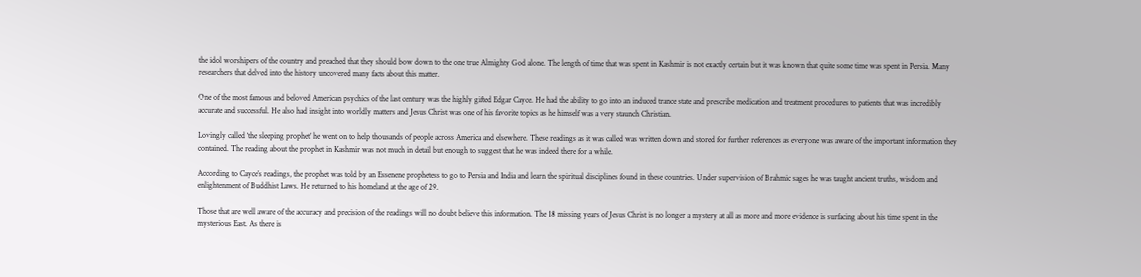the idol worshipers of the country and preached that they should bow down to the one true Almighty God alone. The length of time that was spent in Kashmir is not exactly certain but it was known that quite some time was spent in Persia. Many researchers that delved into the history uncovered many facts about this matter.

One of the most famous and beloved American psychics of the last century was the highly gifted Edgar Cayce. He had the ability to go into an induced trance state and prescribe medication and treatment procedures to patients that was incredibly accurate and successful. He also had insight into worldly matters and Jesus Christ was one of his favorite topics as he himself was a very staunch Christian.

Lovingly called ‘the sleeping prophet’ he went on to help thousands of people across America and elsewhere. These readings as it was called was written down and stored for further references as everyone was aware of the important information they contained. The reading about the prophet in Kashmir was not much in detail but enough to suggest that he was indeed there for a while.

According to Cayce’s readings, the prophet was told by an Essenene prophetess to go to Persia and India and learn the spiritual disciplines found in these countries. Under supervision of Brahmic sages he was taught ancient truths, wisdom and enlightenment of Buddhist Laws. He returned to his homeland at the age of 29.

Those that are well aware of the accuracy and precision of the readings will no doubt believe this information. The 18 missing years of Jesus Christ is no longer a mystery at all as more and more evidence is surfacing about his time spent in the mysterious East. As there is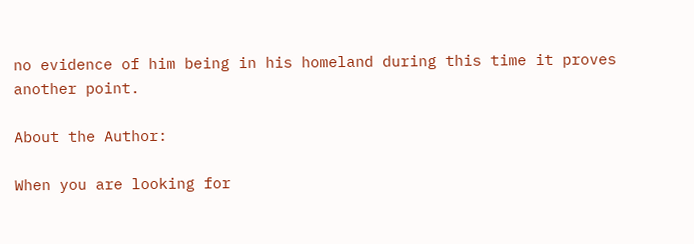no evidence of him being in his homeland during this time it proves another point.

About the Author:

When you are looking for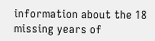information about the 18 missing years of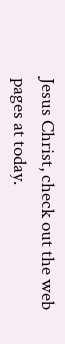Jesus Christ, check out the web pages at today.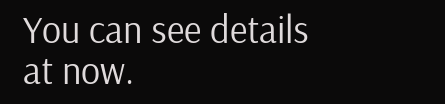You can see details at now.